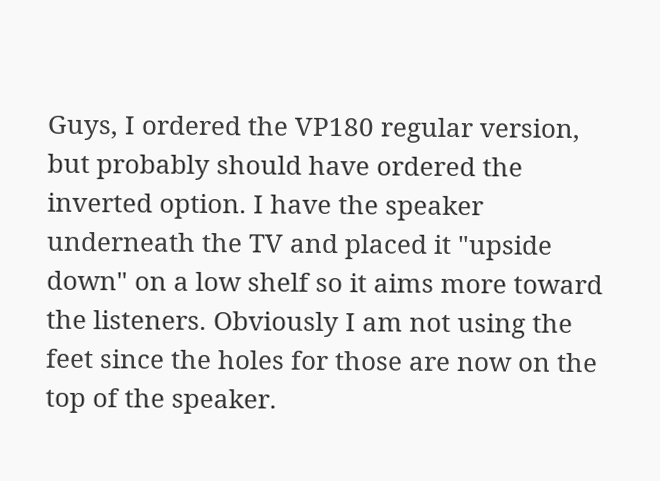Guys, I ordered the VP180 regular version, but probably should have ordered the inverted option. I have the speaker underneath the TV and placed it "upside down" on a low shelf so it aims more toward the listeners. Obviously I am not using the feet since the holes for those are now on the top of the speaker.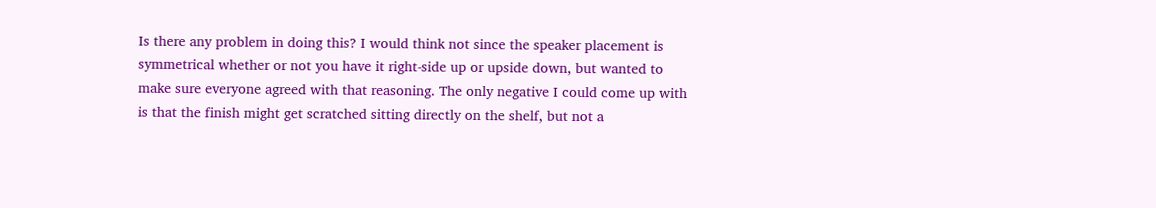Is there any problem in doing this? I would think not since the speaker placement is symmetrical whether or not you have it right-side up or upside down, but wanted to make sure everyone agreed with that reasoning. The only negative I could come up with is that the finish might get scratched sitting directly on the shelf, but not a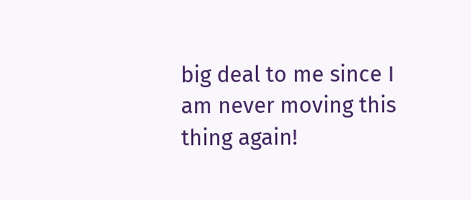big deal to me since I am never moving this thing again!